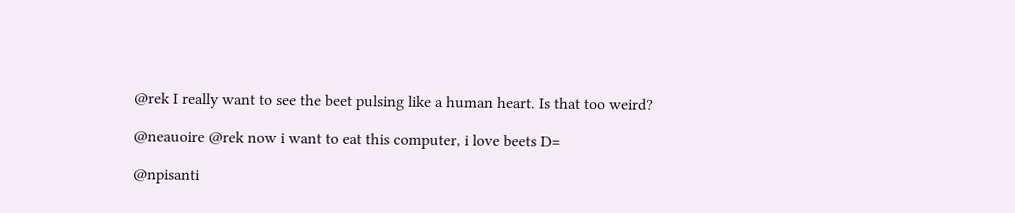@rek I really want to see the beet pulsing like a human heart. Is that too weird?

@neauoire @rek now i want to eat this computer, i love beets D=

@npisanti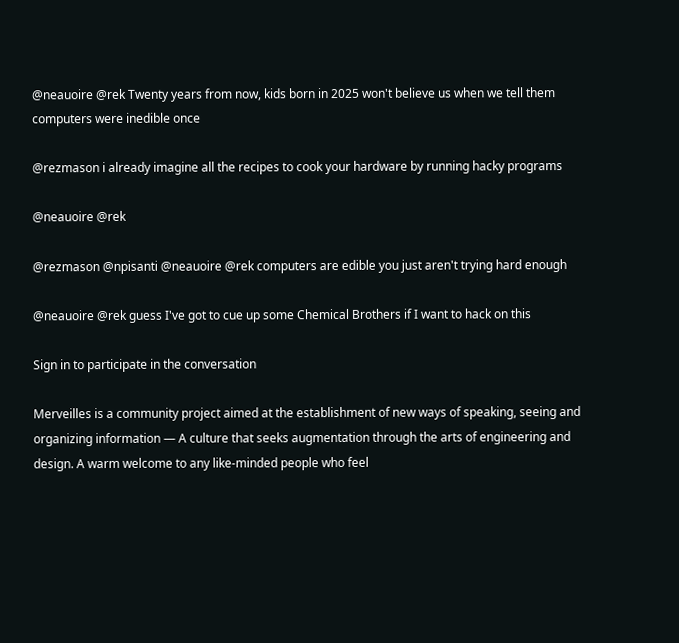@neauoire @rek Twenty years from now, kids born in 2025 won't believe us when we tell them computers were inedible once

@rezmason i already imagine all the recipes to cook your hardware by running hacky programs

@neauoire @rek

@rezmason @npisanti @neauoire @rek computers are edible you just aren't trying hard enough

@neauoire @rek guess I've got to cue up some Chemical Brothers if I want to hack on this

Sign in to participate in the conversation

Merveilles is a community project aimed at the establishment of new ways of speaking, seeing and organizing information — A culture that seeks augmentation through the arts of engineering and design. A warm welcome to any like-minded people who feel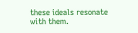these ideals resonate with them.